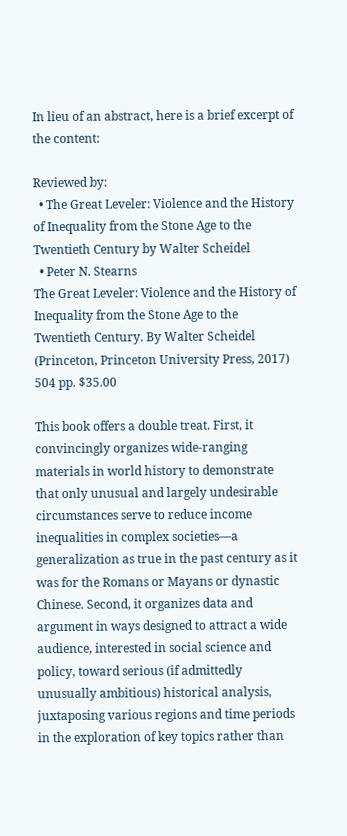In lieu of an abstract, here is a brief excerpt of the content:

Reviewed by:
  • The Great Leveler: Violence and the History of Inequality from the Stone Age to the Twentieth Century by Walter Scheidel
  • Peter N. Stearns
The Great Leveler: Violence and the History of Inequality from the Stone Age to the Twentieth Century. By Walter Scheidel (Princeton, Princeton University Press, 2017) 504 pp. $35.00

This book offers a double treat. First, it convincingly organizes wide-ranging materials in world history to demonstrate that only unusual and largely undesirable circumstances serve to reduce income inequalities in complex societies—a generalization as true in the past century as it was for the Romans or Mayans or dynastic Chinese. Second, it organizes data and argument in ways designed to attract a wide audience, interested in social science and policy, toward serious (if admittedly unusually ambitious) historical analysis, juxtaposing various regions and time periods in the exploration of key topics rather than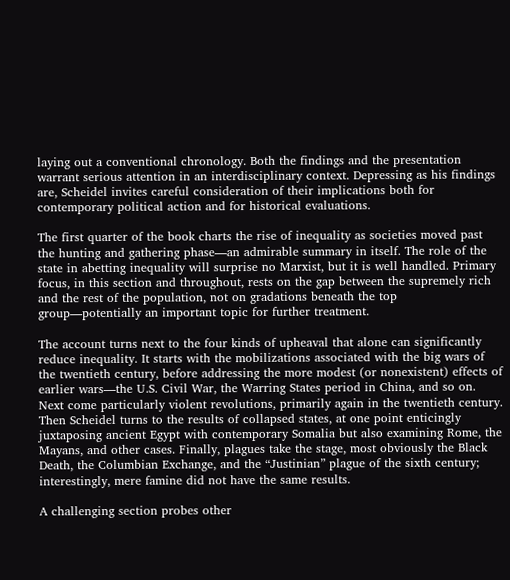laying out a conventional chronology. Both the findings and the presentation warrant serious attention in an interdisciplinary context. Depressing as his findings are, Scheidel invites careful consideration of their implications both for contemporary political action and for historical evaluations.

The first quarter of the book charts the rise of inequality as societies moved past the hunting and gathering phase—an admirable summary in itself. The role of the state in abetting inequality will surprise no Marxist, but it is well handled. Primary focus, in this section and throughout, rests on the gap between the supremely rich and the rest of the population, not on gradations beneath the top group—potentially an important topic for further treatment.

The account turns next to the four kinds of upheaval that alone can significantly reduce inequality. It starts with the mobilizations associated with the big wars of the twentieth century, before addressing the more modest (or nonexistent) effects of earlier wars—the U.S. Civil War, the Warring States period in China, and so on. Next come particularly violent revolutions, primarily again in the twentieth century. Then Scheidel turns to the results of collapsed states, at one point enticingly juxtaposing ancient Egypt with contemporary Somalia but also examining Rome, the Mayans, and other cases. Finally, plagues take the stage, most obviously the Black Death, the Columbian Exchange, and the “Justinian” plague of the sixth century; interestingly, mere famine did not have the same results.

A challenging section probes other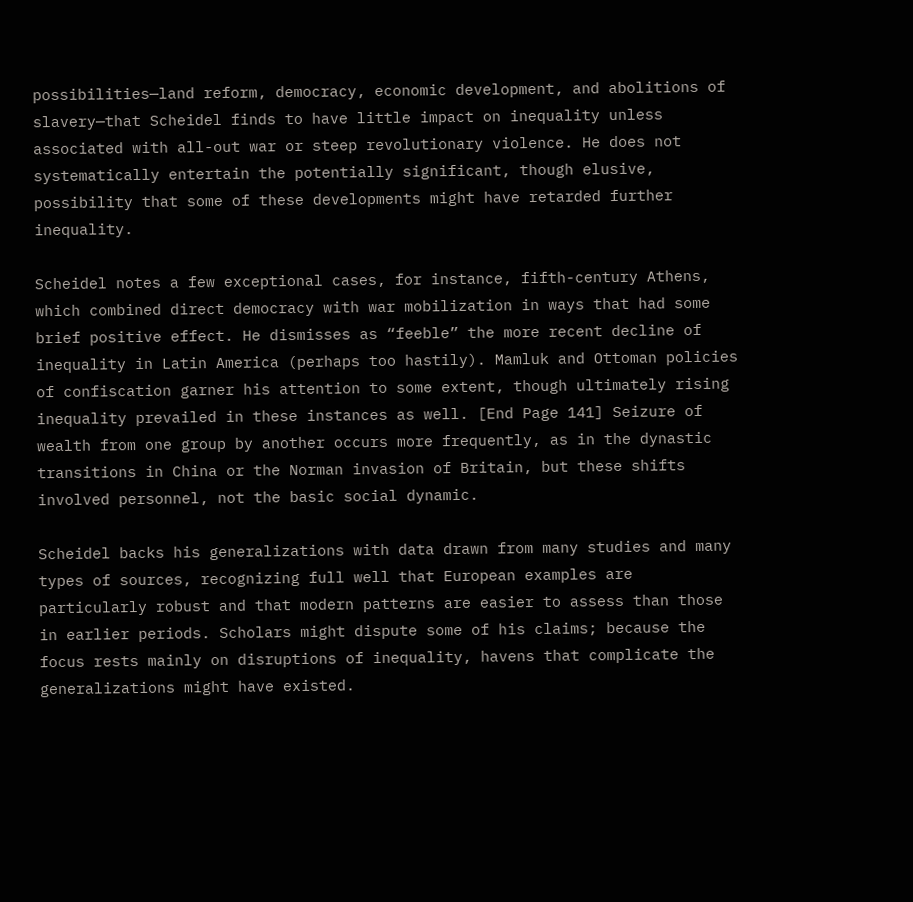possibilities—land reform, democracy, economic development, and abolitions of slavery—that Scheidel finds to have little impact on inequality unless associated with all-out war or steep revolutionary violence. He does not systematically entertain the potentially significant, though elusive, possibility that some of these developments might have retarded further inequality.

Scheidel notes a few exceptional cases, for instance, fifth-century Athens, which combined direct democracy with war mobilization in ways that had some brief positive effect. He dismisses as “feeble” the more recent decline of inequality in Latin America (perhaps too hastily). Mamluk and Ottoman policies of confiscation garner his attention to some extent, though ultimately rising inequality prevailed in these instances as well. [End Page 141] Seizure of wealth from one group by another occurs more frequently, as in the dynastic transitions in China or the Norman invasion of Britain, but these shifts involved personnel, not the basic social dynamic.

Scheidel backs his generalizations with data drawn from many studies and many types of sources, recognizing full well that European examples are particularly robust and that modern patterns are easier to assess than those in earlier periods. Scholars might dispute some of his claims; because the focus rests mainly on disruptions of inequality, havens that complicate the generalizations might have existed.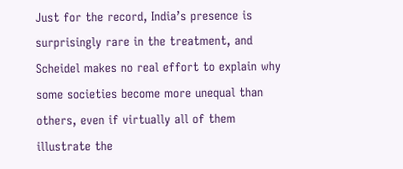Just for the record, India’s presence is surprisingly rare in the treatment, and Scheidel makes no real effort to explain why some societies become more unequal than others, even if virtually all of them illustrate the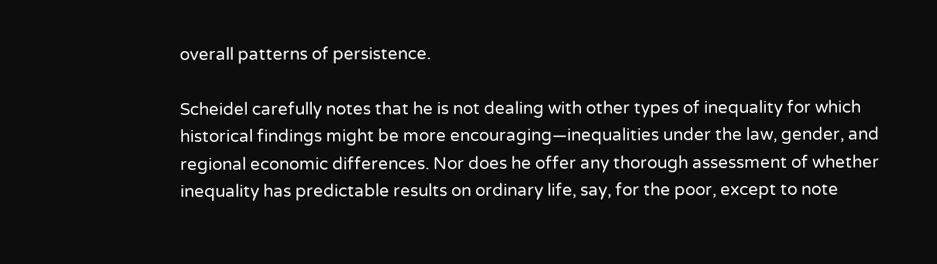overall patterns of persistence.

Scheidel carefully notes that he is not dealing with other types of inequality for which historical findings might be more encouraging—inequalities under the law, gender, and regional economic differences. Nor does he offer any thorough assessment of whether inequality has predictable results on ordinary life, say, for the poor, except to note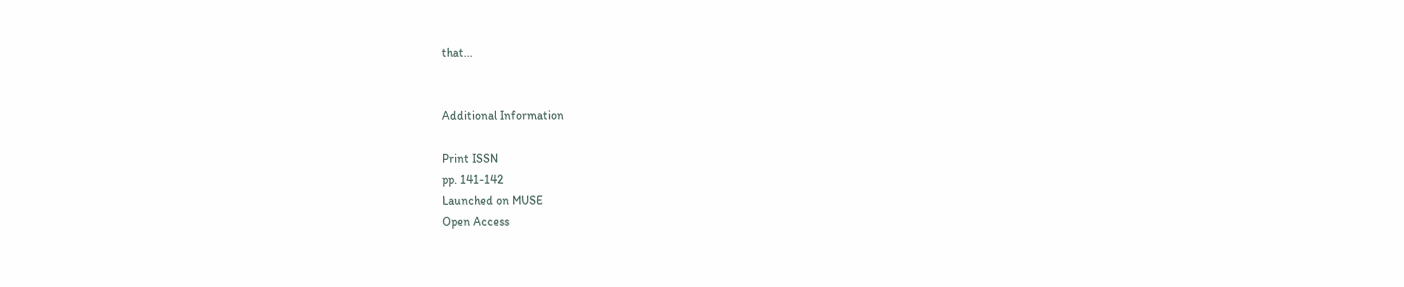that...


Additional Information

Print ISSN
pp. 141-142
Launched on MUSE
Open Access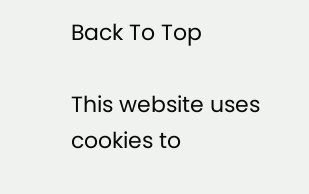Back To Top

This website uses cookies to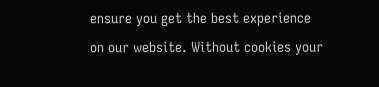ensure you get the best experience on our website. Without cookies your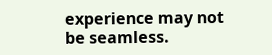experience may not be seamless.